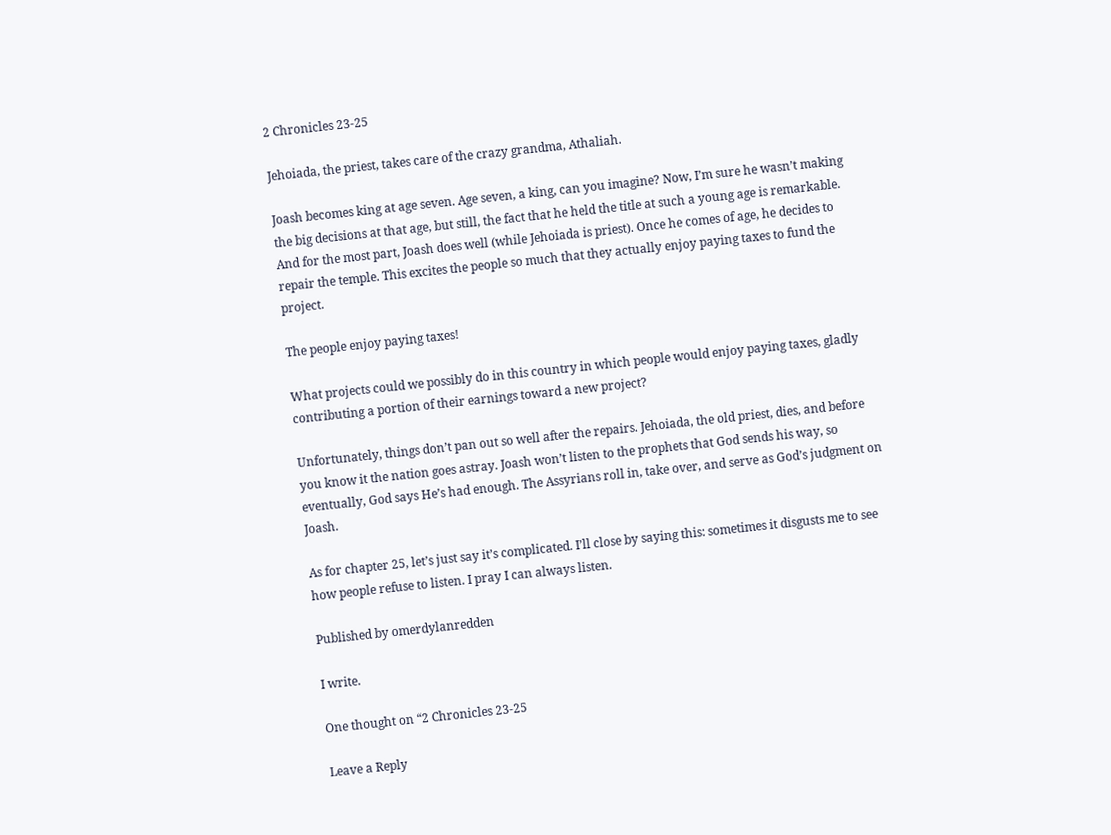2 Chronicles 23-25

Jehoiada, the priest, takes care of the crazy grandma, Athaliah.

Joash becomes king at age seven. Age seven, a king, can you imagine? Now, I’m sure he wasn’t making the big decisions at that age, but still, the fact that he held the title at such a young age is remarkable. And for the most part, Joash does well (while Jehoiada is priest). Once he comes of age, he decides to repair the temple. This excites the people so much that they actually enjoy paying taxes to fund the project.

The people enjoy paying taxes!

What projects could we possibly do in this country in which people would enjoy paying taxes, gladly contributing a portion of their earnings toward a new project?

Unfortunately, things don’t pan out so well after the repairs. Jehoiada, the old priest, dies, and before you know it the nation goes astray. Joash won’t listen to the prophets that God sends his way, so eventually, God says He’s had enough. The Assyrians roll in, take over, and serve as God’s judgment on Joash.

As for chapter 25, let’s just say it’s complicated. I’ll close by saying this: sometimes it disgusts me to see how people refuse to listen. I pray I can always listen.

Published by omerdylanredden

I write.

One thought on “2 Chronicles 23-25

Leave a Reply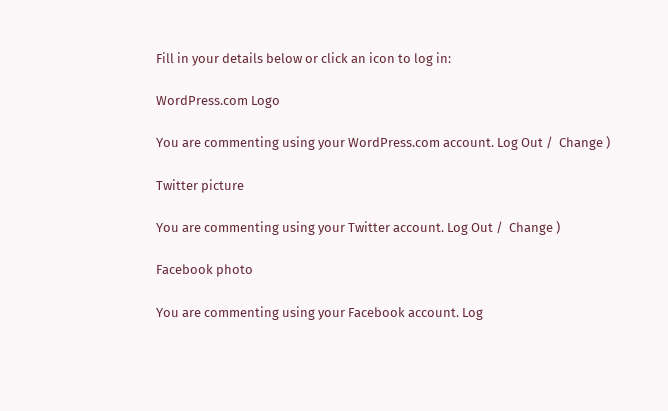Fill in your details below or click an icon to log in:

WordPress.com Logo

You are commenting using your WordPress.com account. Log Out /  Change )

Twitter picture

You are commenting using your Twitter account. Log Out /  Change )

Facebook photo

You are commenting using your Facebook account. Log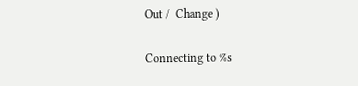Out /  Change )

Connecting to %s